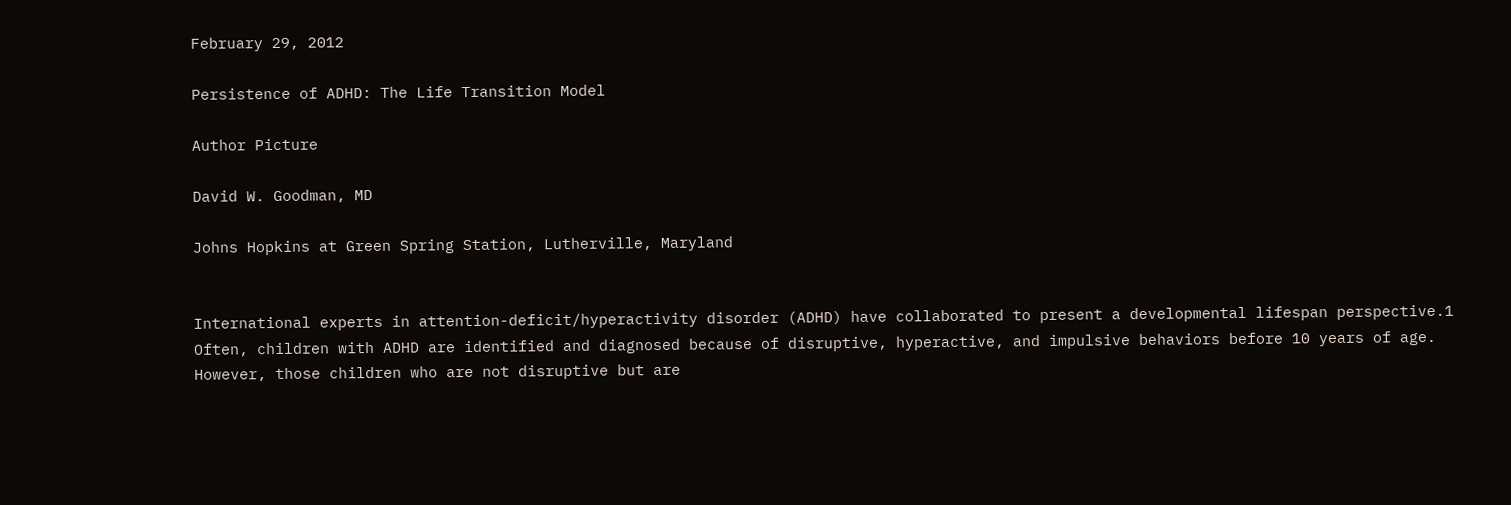February 29, 2012

Persistence of ADHD: The Life Transition Model

Author Picture

David W. Goodman, MD

Johns Hopkins at Green Spring Station, Lutherville, Maryland


International experts in attention-deficit/hyperactivity disorder (ADHD) have collaborated to present a developmental lifespan perspective.1 Often, children with ADHD are identified and diagnosed because of disruptive, hyperactive, and impulsive behaviors before 10 years of age. However, those children who are not disruptive but are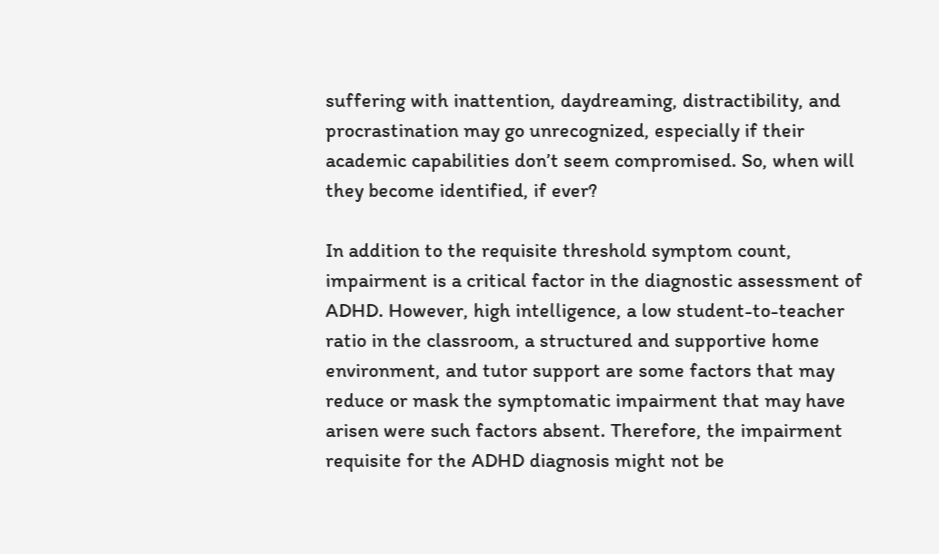suffering with inattention, daydreaming, distractibility, and procrastination may go unrecognized, especially if their academic capabilities don’t seem compromised. So, when will they become identified, if ever?

In addition to the requisite threshold symptom count, impairment is a critical factor in the diagnostic assessment of ADHD. However, high intelligence, a low student-to-teacher ratio in the classroom, a structured and supportive home environment, and tutor support are some factors that may reduce or mask the symptomatic impairment that may have arisen were such factors absent. Therefore, the impairment requisite for the ADHD diagnosis might not be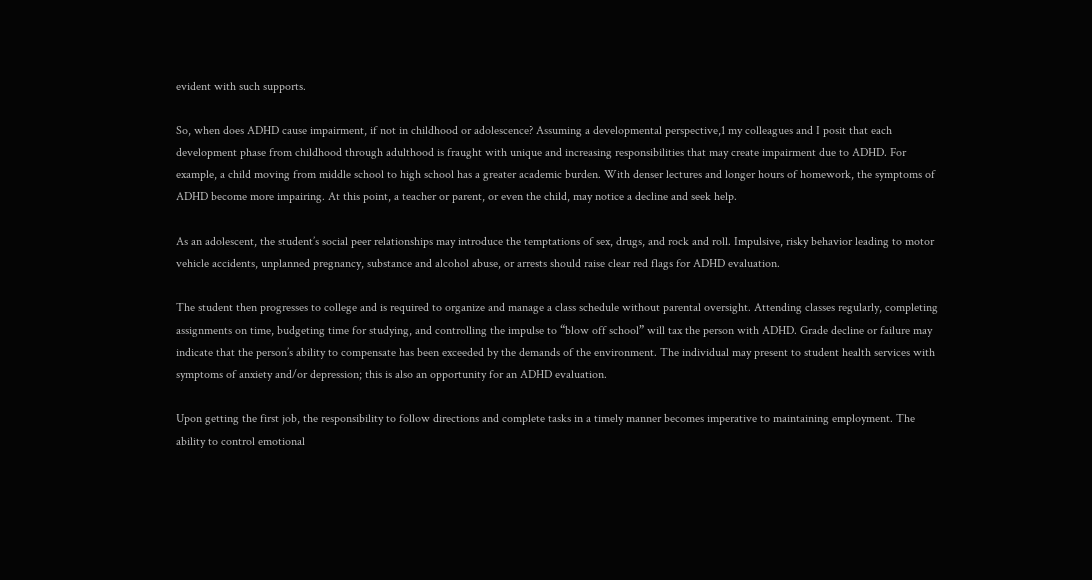evident with such supports.

So, when does ADHD cause impairment, if not in childhood or adolescence? Assuming a developmental perspective,1 my colleagues and I posit that each development phase from childhood through adulthood is fraught with unique and increasing responsibilities that may create impairment due to ADHD. For example, a child moving from middle school to high school has a greater academic burden. With denser lectures and longer hours of homework, the symptoms of ADHD become more impairing. At this point, a teacher or parent, or even the child, may notice a decline and seek help.

As an adolescent, the student’s social peer relationships may introduce the temptations of sex, drugs, and rock and roll. Impulsive, risky behavior leading to motor vehicle accidents, unplanned pregnancy, substance and alcohol abuse, or arrests should raise clear red flags for ADHD evaluation.

The student then progresses to college and is required to organize and manage a class schedule without parental oversight. Attending classes regularly, completing assignments on time, budgeting time for studying, and controlling the impulse to “blow off school” will tax the person with ADHD. Grade decline or failure may indicate that the person’s ability to compensate has been exceeded by the demands of the environment. The individual may present to student health services with symptoms of anxiety and/or depression; this is also an opportunity for an ADHD evaluation.

Upon getting the first job, the responsibility to follow directions and complete tasks in a timely manner becomes imperative to maintaining employment. The ability to control emotional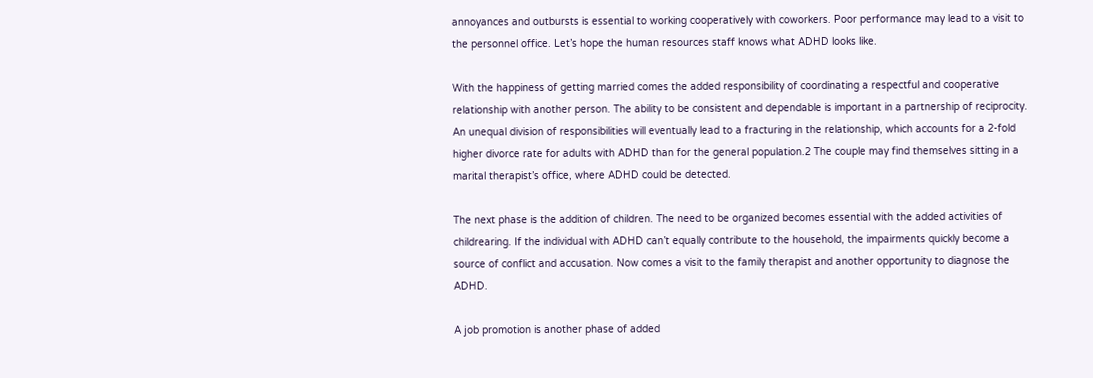annoyances and outbursts is essential to working cooperatively with coworkers. Poor performance may lead to a visit to the personnel office. Let’s hope the human resources staff knows what ADHD looks like.

With the happiness of getting married comes the added responsibility of coordinating a respectful and cooperative relationship with another person. The ability to be consistent and dependable is important in a partnership of reciprocity. An unequal division of responsibilities will eventually lead to a fracturing in the relationship, which accounts for a 2-fold higher divorce rate for adults with ADHD than for the general population.2 The couple may find themselves sitting in a marital therapist’s office, where ADHD could be detected.

The next phase is the addition of children. The need to be organized becomes essential with the added activities of childrearing. If the individual with ADHD can’t equally contribute to the household, the impairments quickly become a source of conflict and accusation. Now comes a visit to the family therapist and another opportunity to diagnose the ADHD.

A job promotion is another phase of added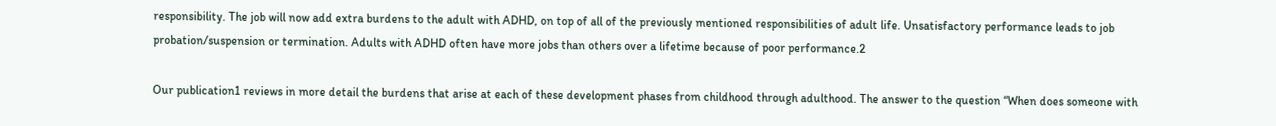responsibility. The job will now add extra burdens to the adult with ADHD, on top of all of the previously mentioned responsibilities of adult life. Unsatisfactory performance leads to job probation/suspension or termination. Adults with ADHD often have more jobs than others over a lifetime because of poor performance.2

Our publication1 reviews in more detail the burdens that arise at each of these development phases from childhood through adulthood. The answer to the question “When does someone with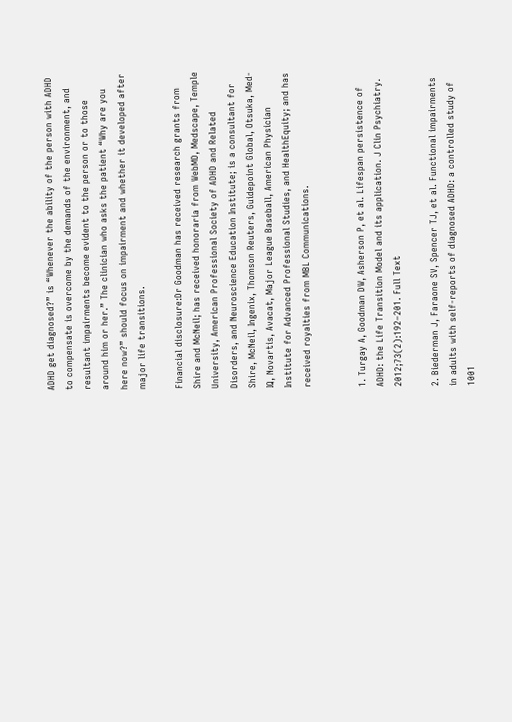ADHD get diagnosed?” is “Whenever the ability of the person with ADHD to compensate is overcome by the demands of the environment, and resultant impairments become evident to the person or to those around him or her.” The clinician who asks the patient “Why are you here now?” should focus on impairment and whether it developed after major life transitions.

Financial disclosure:Dr Goodman has received research grants from Shire and McNeil; has received honoraria from WebMD, Medscape, Temple University, American Professional Society of ADHD and Related Disorders, and Neuroscience Education Institute; is a consultant for Shire, McNeil, Ingenix, Thomson Reuters, Guidepoint Global, Otsuka, Med-IQ, Novartis, Avacat, Major League Baseball, American Physician Institute for Advanced Professional Studies, and HealthEquity; and has received royalties from MBL Communications.


1. Turgay A, Goodman DW, Asherson P, et al. Lifespan persistence of ADHD: the Life Transition Model and its application. J Clin Psychiatry. 2012;73(2):192–201. Full Text

2. Biederman J, Faraone SV, Spencer TJ, et al. Functional impairments in adults with self-reports of diagnosed ADHD: a controlled study of 1001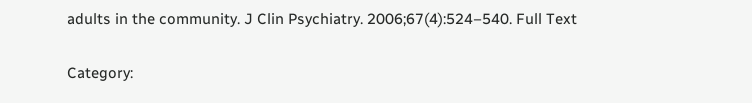adults in the community. J Clin Psychiatry. 2006;67(4):524–540. Full Text

Category: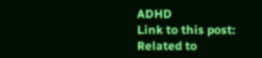ADHD
Link to this post:
Related to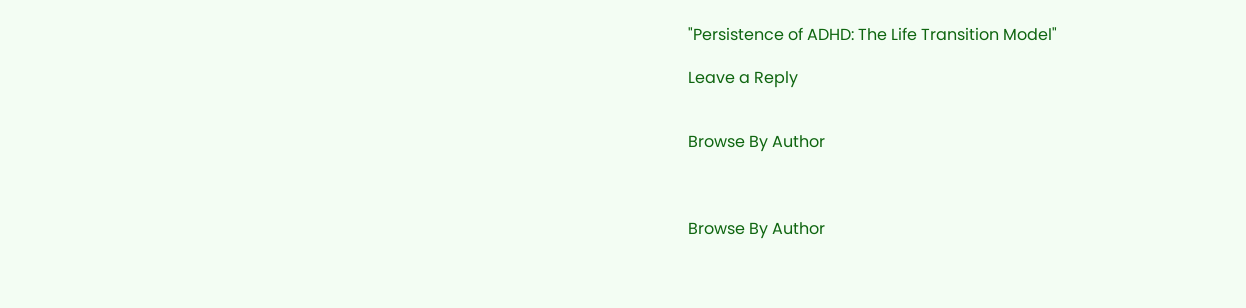"Persistence of ADHD: The Life Transition Model"

Leave a Reply


Browse By Author



Browse By Author